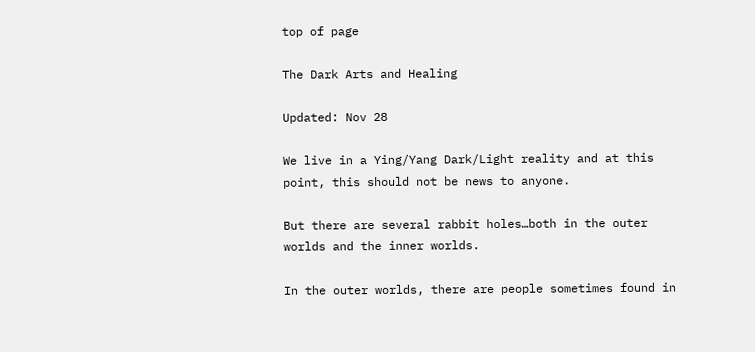top of page

The Dark Arts and Healing

Updated: Nov 28

We live in a Ying/Yang Dark/Light reality and at this point, this should not be news to anyone.

But there are several rabbit holes…both in the outer worlds and the inner worlds.

In the outer worlds, there are people sometimes found in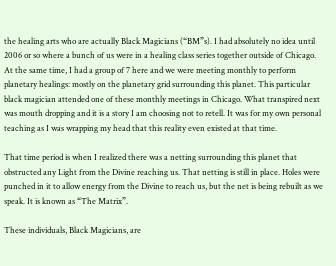the healing arts who are actually Black Magicians (“BM”s). I had absolutely no idea until 2006 or so where a bunch of us were in a healing class series together outside of Chicago. At the same time, I had a group of 7 here and we were meeting monthly to perform planetary healings: mostly on the planetary grid surrounding this planet. This particular black magician attended one of these monthly meetings in Chicago. What transpired next was mouth dropping and it is a story I am choosing not to retell. It was for my own personal teaching as I was wrapping my head that this reality even existed at that time.

That time period is when I realized there was a netting surrounding this planet that obstructed any Light from the Divine reaching us. That netting is still in place. Holes were punched in it to allow energy from the Divine to reach us, but the net is being rebuilt as we speak. It is known as “The Matrix”.

These individuals, Black Magicians, are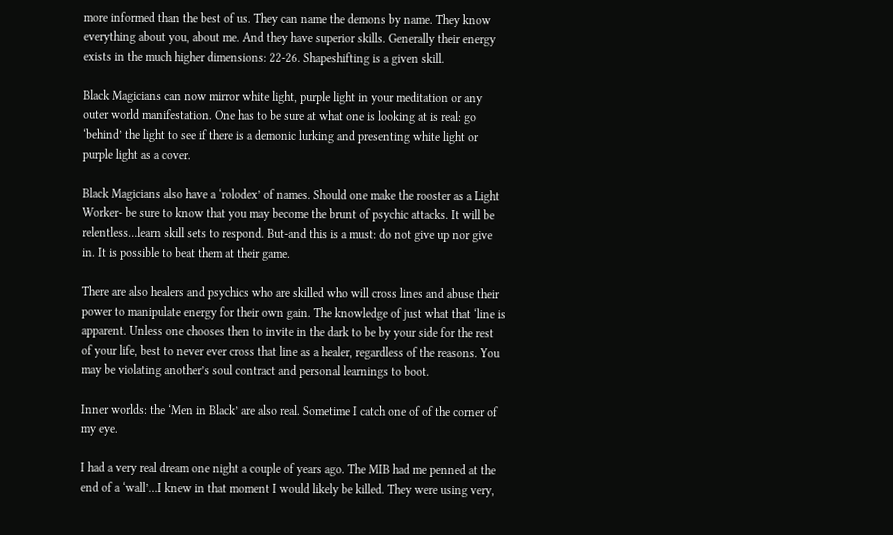more informed than the best of us. They can name the demons by name. They know everything about you, about me. And they have superior skills. Generally their energy exists in the much higher dimensions: 22-26. Shapeshifting is a given skill.

Black Magicians can now mirror white light, purple light in your meditation or any outer world manifestation. One has to be sure at what one is looking at is real: go ‘behind’ the light to see if there is a demonic lurking and presenting white light or purple light as a cover.

Black Magicians also have a ‘rolodex’ of names. Should one make the rooster as a Light Worker- be sure to know that you may become the brunt of psychic attacks. It will be relentless…learn skill sets to respond. But-and this is a must: do not give up nor give in. It is possible to beat them at their game.

There are also healers and psychics who are skilled who will cross lines and abuse their power to manipulate energy for their own gain. The knowledge of just what that ‘line is apparent. Unless one chooses then to invite in the dark to be by your side for the rest of your life, best to never ever cross that line as a healer, regardless of the reasons. You may be violating another’s soul contract and personal learnings to boot.

Inner worlds: the ‘Men in Black’ are also real. Sometime I catch one of of the corner of my eye.

I had a very real dream one night a couple of years ago. The MIB had me penned at the end of a ‘wall’…I knew in that moment I would likely be killed. They were using very,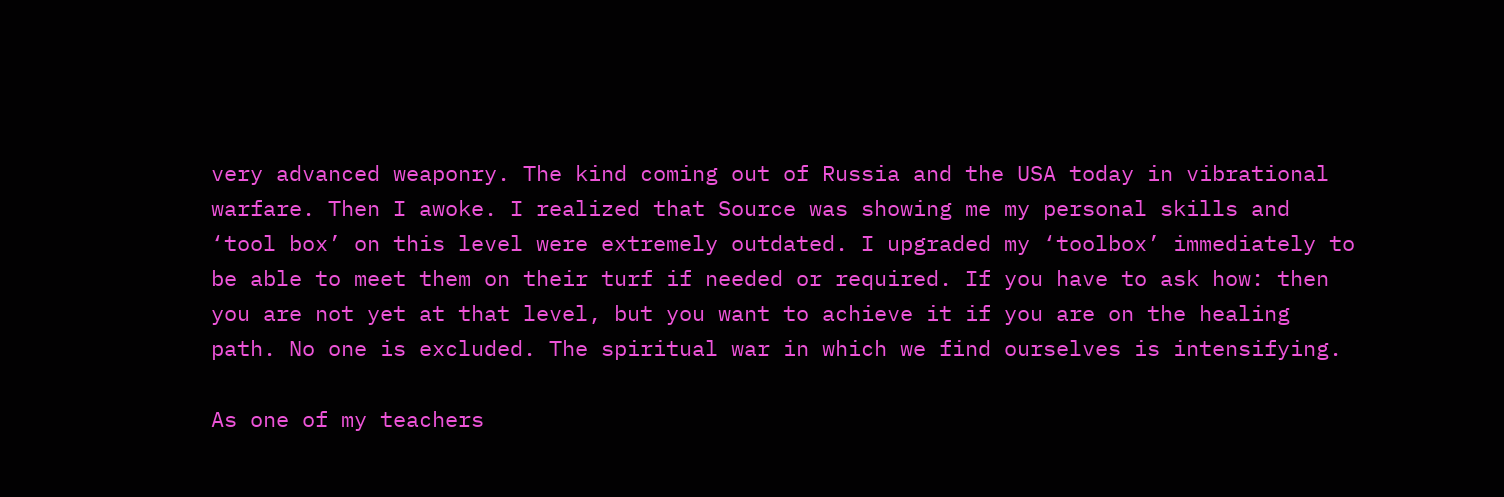very advanced weaponry. The kind coming out of Russia and the USA today in vibrational warfare. Then I awoke. I realized that Source was showing me my personal skills and ‘tool box’ on this level were extremely outdated. I upgraded my ‘toolbox’ immediately to be able to meet them on their turf if needed or required. If you have to ask how: then you are not yet at that level, but you want to achieve it if you are on the healing path. No one is excluded. The spiritual war in which we find ourselves is intensifying.

As one of my teachers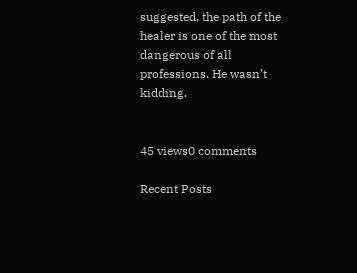suggested, the path of the healer is one of the most dangerous of all professions. He wasn’t kidding.


45 views0 comments

Recent Posts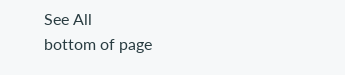See All
bottom of page